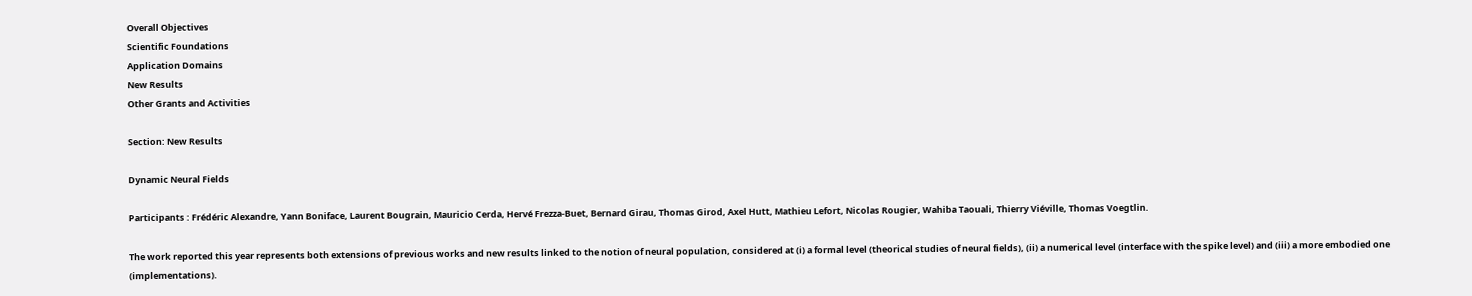Overall Objectives
Scientific Foundations
Application Domains
New Results
Other Grants and Activities

Section: New Results

Dynamic Neural Fields

Participants : Frédéric Alexandre, Yann Boniface, Laurent Bougrain, Mauricio Cerda, Hervé Frezza-Buet, Bernard Girau, Thomas Girod, Axel Hutt, Mathieu Lefort, Nicolas Rougier, Wahiba Taouali, Thierry Viéville, Thomas Voegtlin.

The work reported this year represents both extensions of previous works and new results linked to the notion of neural population, considered at (i) a formal level (theorical studies of neural fields), (ii) a numerical level (interface with the spike level) and (iii) a more embodied one (implementations).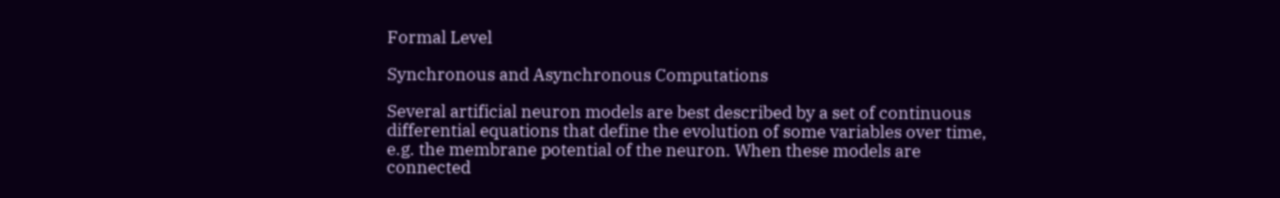Formal Level

Synchronous and Asynchronous Computations

Several artificial neuron models are best described by a set of continuous differential equations that define the evolution of some variables over time, e.g. the membrane potential of the neuron. When these models are connected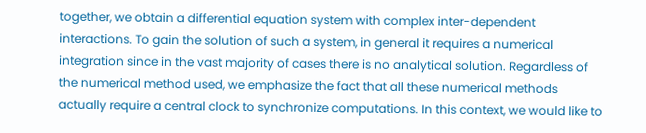together, we obtain a differential equation system with complex inter-dependent interactions. To gain the solution of such a system, in general it requires a numerical integration since in the vast majority of cases there is no analytical solution. Regardless of the numerical method used, we emphasize the fact that all these numerical methods actually require a central clock to synchronize computations. In this context, we would like to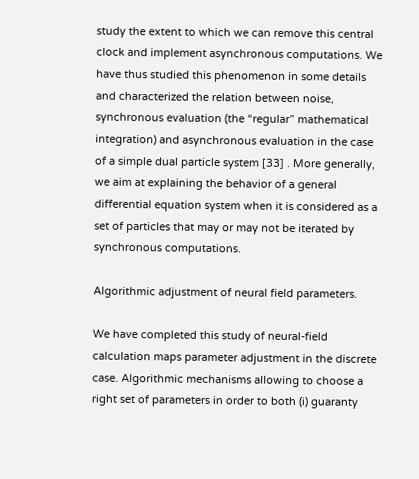study the extent to which we can remove this central clock and implement asynchronous computations. We have thus studied this phenomenon in some details and characterized the relation between noise, synchronous evaluation (the “regular” mathematical integration) and asynchronous evaluation in the case of a simple dual particle system [33] . More generally, we aim at explaining the behavior of a general differential equation system when it is considered as a set of particles that may or may not be iterated by synchronous computations.

Algorithmic adjustment of neural field parameters.

We have completed this study of neural-field calculation maps parameter adjustment in the discrete case. Algorithmic mechanisms allowing to choose a right set of parameters in order to both (i) guaranty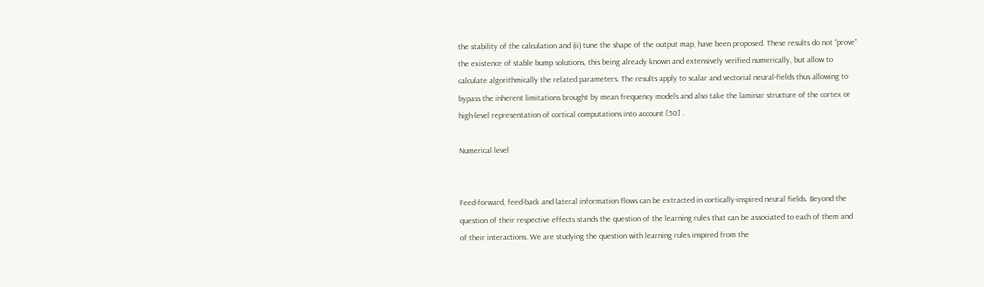the stability of the calculation and (ii) tune the shape of the output map, have been proposed. These results do not “prove” the existence of stable bump solutions, this being already known and extensively verified numerically, but allow to calculate algorithmically the related parameters. The results apply to scalar and vectorial neural-fields thus allowing to bypass the inherent limitations brought by mean frequency models and also take the laminar structure of the cortex or high-level representation of cortical computations into account [50] .

Numerical level


Feed-forward, feed-back and lateral information flows can be extracted in cortically-inspired neural fields. Beyond the question of their respective effects stands the question of the learning rules that can be associated to each of them and of their interactions. We are studying the question with learning rules inspired from the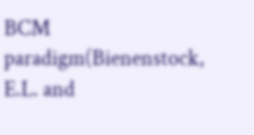BCM paradigm(Bienenstock, E.L. and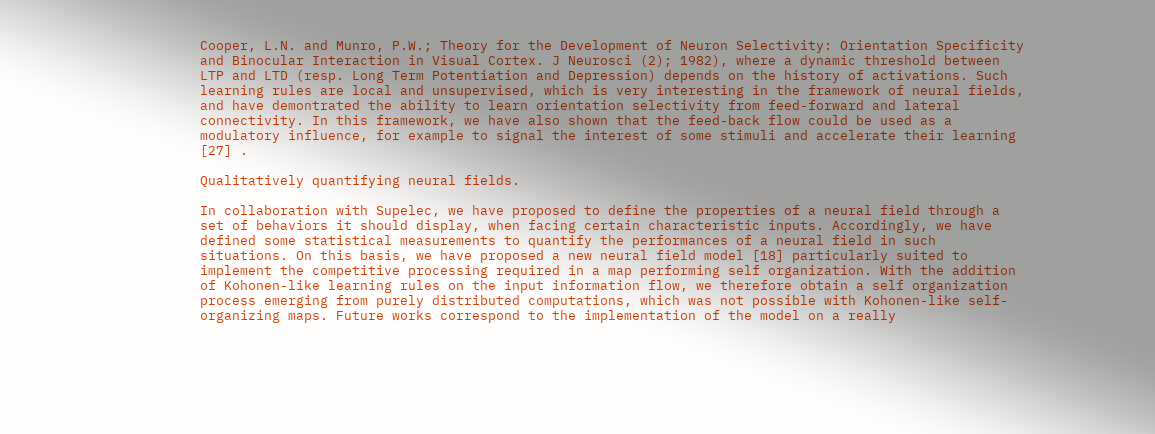Cooper, L.N. and Munro, P.W.; Theory for the Development of Neuron Selectivity: Orientation Specificity and Binocular Interaction in Visual Cortex. J Neurosci (2); 1982), where a dynamic threshold between LTP and LTD (resp. Long Term Potentiation and Depression) depends on the history of activations. Such learning rules are local and unsupervised, which is very interesting in the framework of neural fields, and have demontrated the ability to learn orientation selectivity from feed-forward and lateral connectivity. In this framework, we have also shown that the feed-back flow could be used as a modulatory influence, for example to signal the interest of some stimuli and accelerate their learning [27] .

Qualitatively quantifying neural fields.

In collaboration with Supelec, we have proposed to define the properties of a neural field through a set of behaviors it should display, when facing certain characteristic inputs. Accordingly, we have defined some statistical measurements to quantify the performances of a neural field in such situations. On this basis, we have proposed a new neural field model [18] particularly suited to implement the competitive processing required in a map performing self organization. With the addition of Kohonen-like learning rules on the input information flow, we therefore obtain a self organization process emerging from purely distributed computations, which was not possible with Kohonen-like self-organizing maps. Future works correspond to the implementation of the model on a really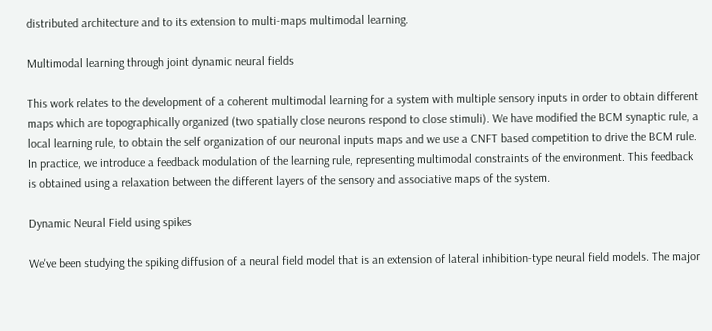distributed architecture and to its extension to multi-maps multimodal learning.

Multimodal learning through joint dynamic neural fields

This work relates to the development of a coherent multimodal learning for a system with multiple sensory inputs in order to obtain different maps which are topographically organized (two spatially close neurons respond to close stimuli). We have modified the BCM synaptic rule, a local learning rule, to obtain the self organization of our neuronal inputs maps and we use a CNFT based competition to drive the BCM rule. In practice, we introduce a feedback modulation of the learning rule, representing multimodal constraints of the environment. This feedback is obtained using a relaxation between the different layers of the sensory and associative maps of the system.

Dynamic Neural Field using spikes

We've been studying the spiking diffusion of a neural field model that is an extension of lateral inhibition-type neural field models. The major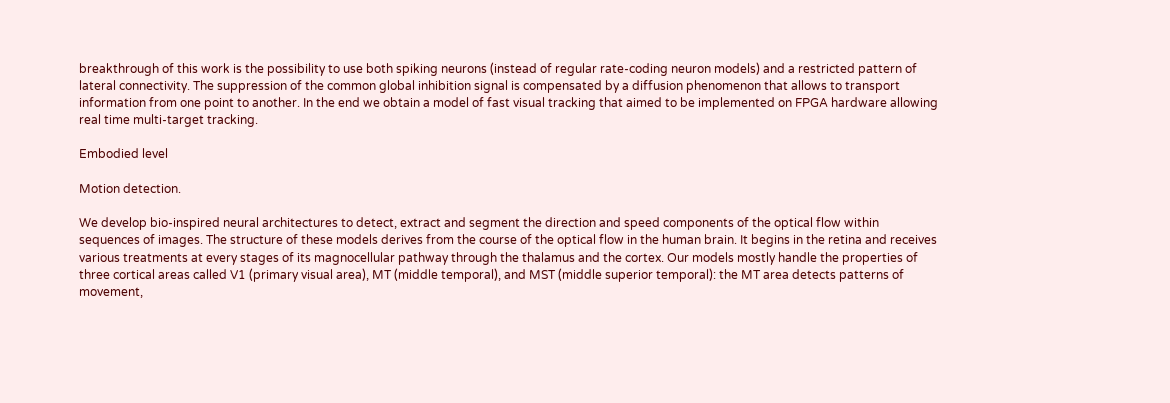breakthrough of this work is the possibility to use both spiking neurons (instead of regular rate-coding neuron models) and a restricted pattern of lateral connectivity. The suppression of the common global inhibition signal is compensated by a diffusion phenomenon that allows to transport information from one point to another. In the end we obtain a model of fast visual tracking that aimed to be implemented on FPGA hardware allowing real time multi-target tracking.

Embodied level

Motion detection.

We develop bio-inspired neural architectures to detect, extract and segment the direction and speed components of the optical flow within sequences of images. The structure of these models derives from the course of the optical flow in the human brain. It begins in the retina and receives various treatments at every stages of its magnocellular pathway through the thalamus and the cortex. Our models mostly handle the properties of three cortical areas called V1 (primary visual area), MT (middle temporal), and MST (middle superior temporal): the MT area detects patterns of movement,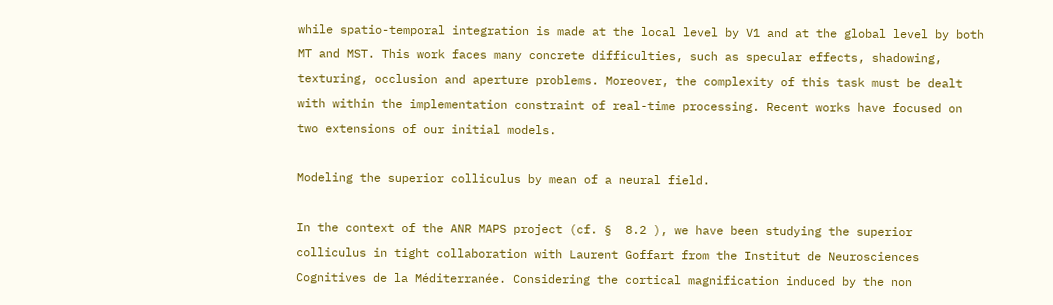while spatio-temporal integration is made at the local level by V1 and at the global level by both MT and MST. This work faces many concrete difficulties, such as specular effects, shadowing, texturing, occlusion and aperture problems. Moreover, the complexity of this task must be dealt with within the implementation constraint of real-time processing. Recent works have focused on two extensions of our initial models.

Modeling the superior colliculus by mean of a neural field.

In the context of the ANR MAPS project (cf. §  8.2 ), we have been studying the superior colliculus in tight collaboration with Laurent Goffart from the Institut de Neurosciences Cognitives de la Méditerranée. Considering the cortical magnification induced by the non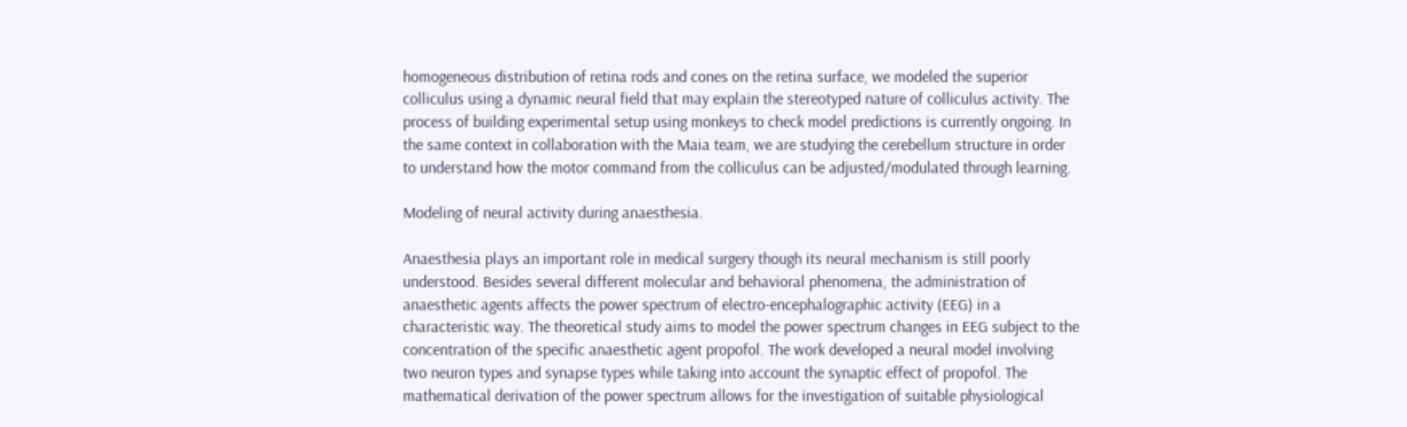homogeneous distribution of retina rods and cones on the retina surface, we modeled the superior colliculus using a dynamic neural field that may explain the stereotyped nature of colliculus activity. The process of building experimental setup using monkeys to check model predictions is currently ongoing. In the same context in collaboration with the Maia team, we are studying the cerebellum structure in order to understand how the motor command from the colliculus can be adjusted/modulated through learning.

Modeling of neural activity during anaesthesia.

Anaesthesia plays an important role in medical surgery though its neural mechanism is still poorly understood. Besides several different molecular and behavioral phenomena, the administration of anaesthetic agents affects the power spectrum of electro-encephalographic activity (EEG) in a characteristic way. The theoretical study aims to model the power spectrum changes in EEG subject to the concentration of the specific anaesthetic agent propofol. The work developed a neural model involving two neuron types and synapse types while taking into account the synaptic effect of propofol. The mathematical derivation of the power spectrum allows for the investigation of suitable physiological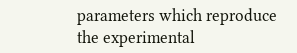parameters which reproduce the experimental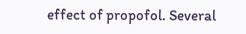effect of propofol. Several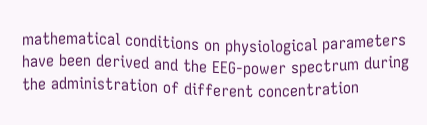mathematical conditions on physiological parameters have been derived and the EEG-power spectrum during the administration of different concentration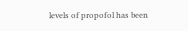levels of propofol has been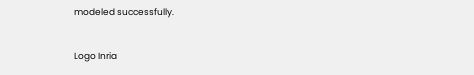modeled successfully.


Logo Inria